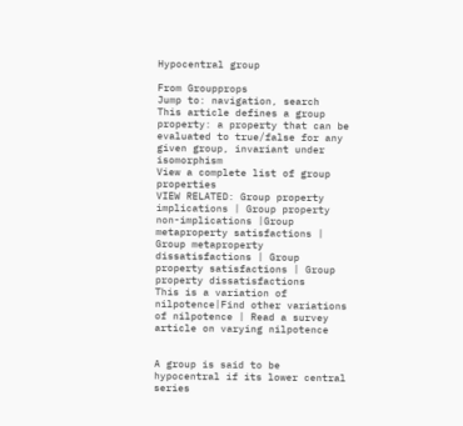Hypocentral group

From Groupprops
Jump to: navigation, search
This article defines a group property: a property that can be evaluated to true/false for any given group, invariant under isomorphism
View a complete list of group properties
VIEW RELATED: Group property implications | Group property non-implications |Group metaproperty satisfactions | Group metaproperty dissatisfactions | Group property satisfactions | Group property dissatisfactions
This is a variation of nilpotence|Find other variations of nilpotence | Read a survey article on varying nilpotence


A group is said to be hypocentral if its lower central series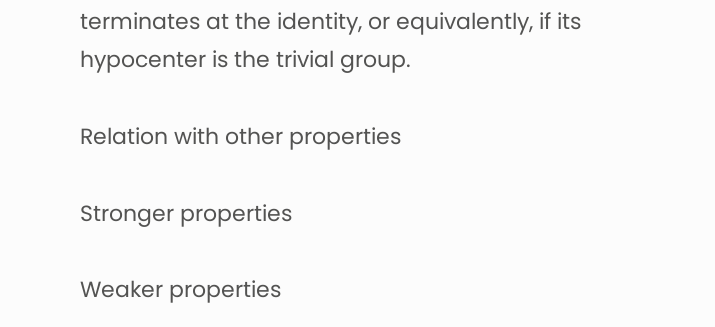terminates at the identity, or equivalently, if its hypocenter is the trivial group.

Relation with other properties

Stronger properties

Weaker properties